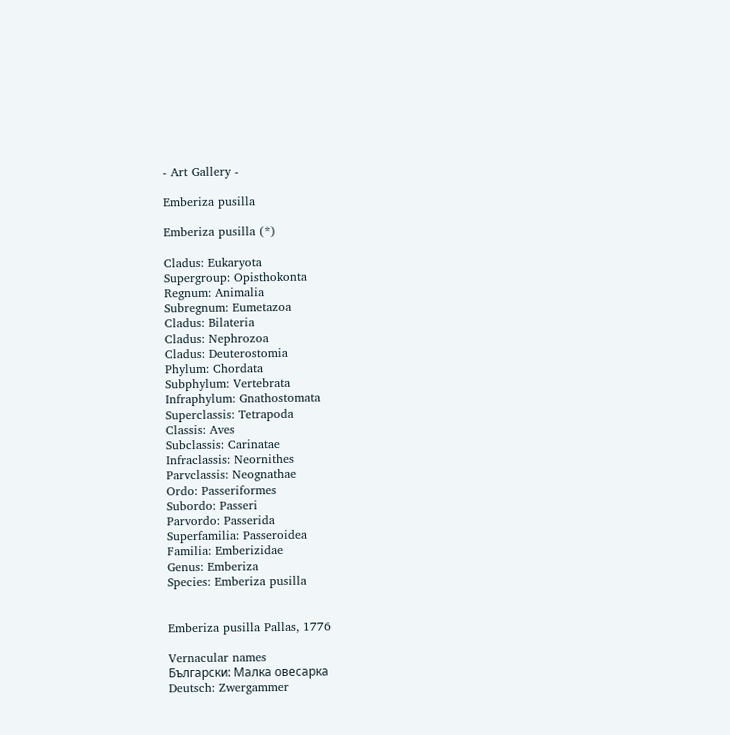- Art Gallery -

Emberiza pusilla

Emberiza pusilla (*)

Cladus: Eukaryota
Supergroup: Opisthokonta
Regnum: Animalia
Subregnum: Eumetazoa
Cladus: Bilateria
Cladus: Nephrozoa
Cladus: Deuterostomia
Phylum: Chordata
Subphylum: Vertebrata
Infraphylum: Gnathostomata
Superclassis: Tetrapoda
Classis: Aves
Subclassis: Carinatae
Infraclassis: Neornithes
Parvclassis: Neognathae
Ordo: Passeriformes
Subordo: Passeri
Parvordo: Passerida
Superfamilia: Passeroidea
Familia: Emberizidae
Genus: Emberiza
Species: Emberiza pusilla


Emberiza pusilla Pallas, 1776

Vernacular names
Български: Малка овесарка
Deutsch: Zwergammer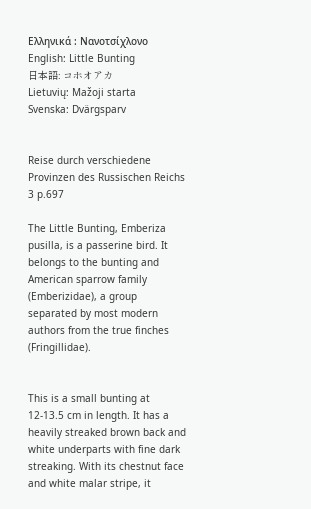Ελληνικά : Νανοτσίχλονο
English: Little Bunting
日本語: コホオアカ
Lietuvių: Mažoji starta
Svenska: Dvärgsparv


Reise durch verschiedene Provinzen des Russischen Reichs 3 p.697

The Little Bunting, Emberiza pusilla, is a passerine bird. It belongs to the bunting and American sparrow family (Emberizidae), a group separated by most modern authors from the true finches (Fringillidae).


This is a small bunting at 12-13.5 cm in length. It has a heavily streaked brown back and white underparts with fine dark streaking. With its chestnut face and white malar stripe, it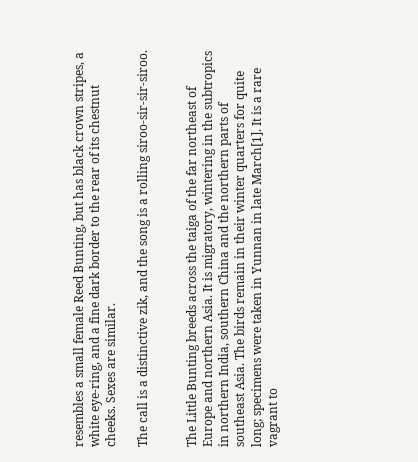resembles a small female Reed Bunting, but has black crown stripes, a white eye-ring, and a fine dark border to the rear of its chestnut cheeks. Sexes are similar.

The call is a distinctive zik, and the song is a rolling siroo-sir-sir-siroo.


The Little Bunting breeds across the taiga of the far northeast of Europe and northern Asia. It is migratory, wintering in the subtropics in northern India, southern China and the northern parts of southeast Asia. The birds remain in their winter quarters for quite long; specimens were taken in Yunnan in late March[1]. It is a rare vagrant to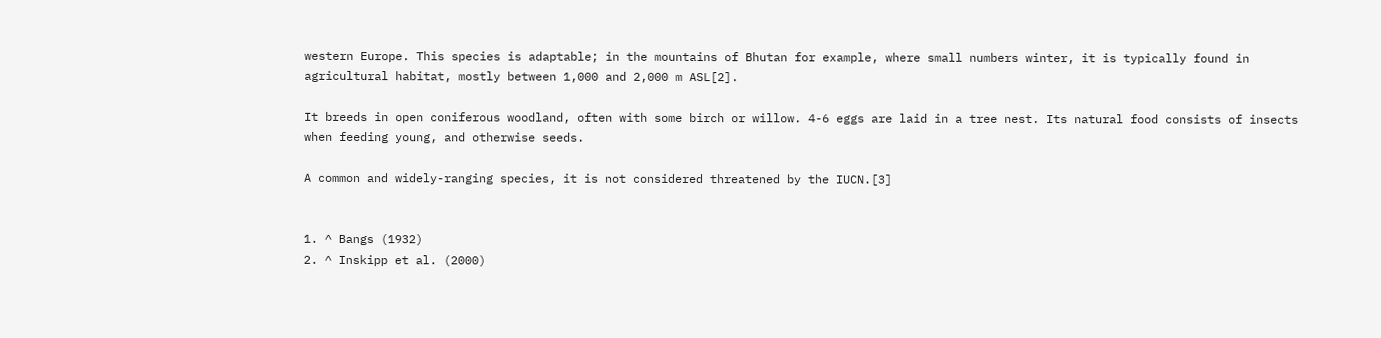western Europe. This species is adaptable; in the mountains of Bhutan for example, where small numbers winter, it is typically found in agricultural habitat, mostly between 1,000 and 2,000 m ASL[2].

It breeds in open coniferous woodland, often with some birch or willow. 4-6 eggs are laid in a tree nest. Its natural food consists of insects when feeding young, and otherwise seeds.

A common and widely-ranging species, it is not considered threatened by the IUCN.[3]


1. ^ Bangs (1932)
2. ^ Inskipp et al. (2000)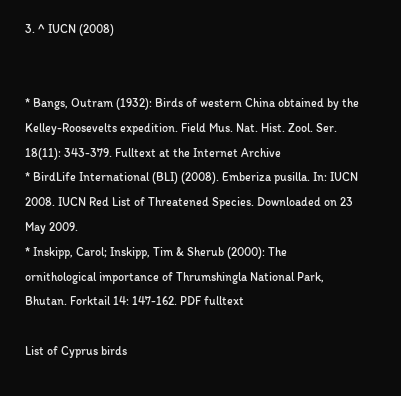3. ^ IUCN (2008)


* Bangs, Outram (1932): Birds of western China obtained by the Kelley-Roosevelts expedition. Field Mus. Nat. Hist. Zool. Ser. 18(11): 343-379. Fulltext at the Internet Archive
* BirdLife International (BLI) (2008). Emberiza pusilla. In: IUCN 2008. IUCN Red List of Threatened Species. Downloaded on 23 May 2009.
* Inskipp, Carol; Inskipp, Tim & Sherub (2000): The ornithological importance of Thrumshingla National Park, Bhutan. Forktail 14: 147-162. PDF fulltext

List of Cyprus birds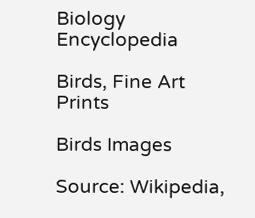Biology Encyclopedia

Birds, Fine Art Prints

Birds Images

Source: Wikipedia,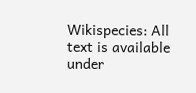Wikispecies: All text is available under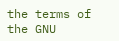the terms of the GNU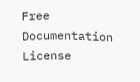Free Documentation License